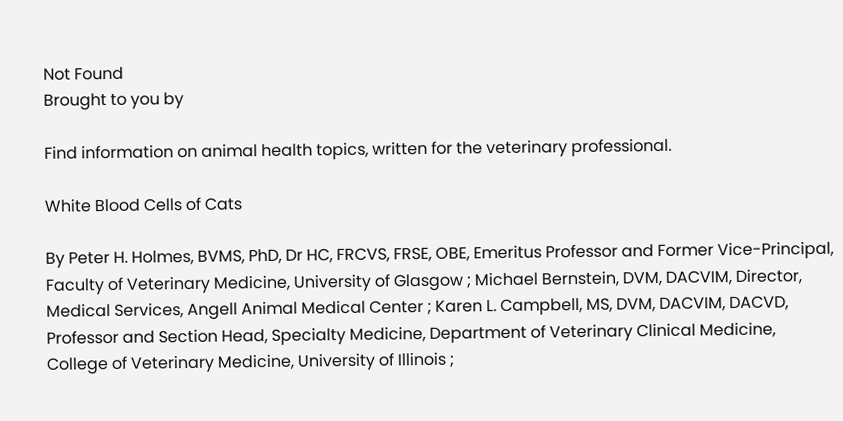Not Found
Brought to you by

Find information on animal health topics, written for the veterinary professional.

White Blood Cells of Cats

By Peter H. Holmes, BVMS, PhD, Dr HC, FRCVS, FRSE, OBE, Emeritus Professor and Former Vice-Principal, Faculty of Veterinary Medicine, University of Glasgow ; Michael Bernstein, DVM, DACVIM, Director, Medical Services, Angell Animal Medical Center ; Karen L. Campbell, MS, DVM, DACVIM, DACVD, Professor and Section Head, Specialty Medicine, Department of Veterinary Clinical Medicine, College of Veterinary Medicine, University of Illinois ;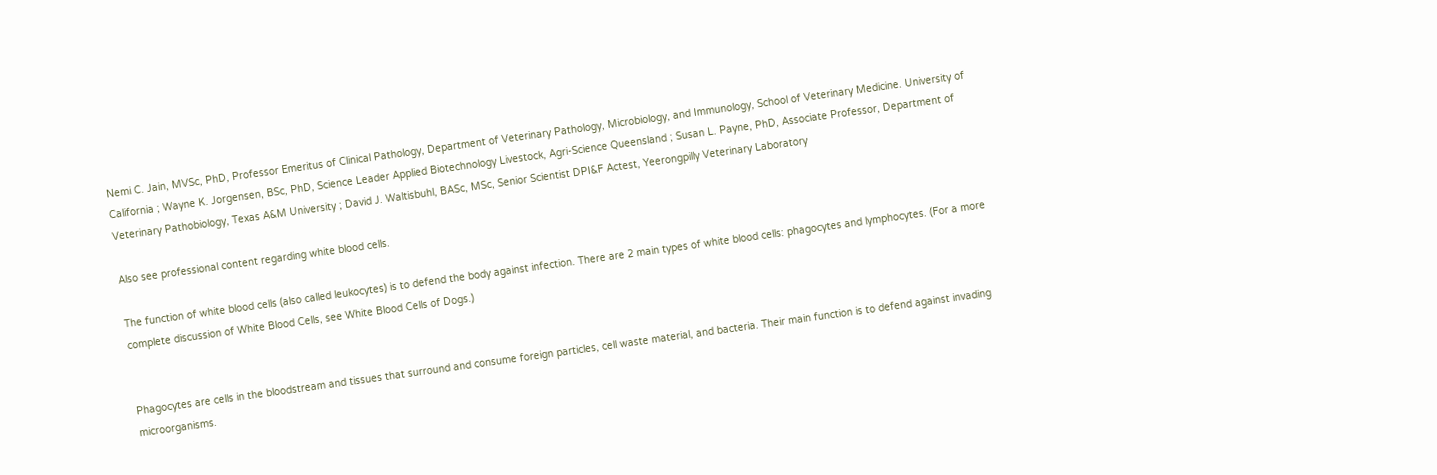Nemi C. Jain, MVSc, PhD, Professor Emeritus of Clinical Pathology, Department of Veterinary Pathology, Microbiology, and Immunology, School of Veterinary Medicine. University of California ; Wayne K. Jorgensen, BSc, PhD, Science Leader Applied Biotechnology Livestock, Agri-Science Queensland ; Susan L. Payne, PhD, Associate Professor, Department of Veterinary Pathobiology, Texas A&M University ; David J. Waltisbuhl, BASc, MSc, Senior Scientist DPI&F Actest, Yeerongpilly Veterinary Laboratory

Also see professional content regarding white blood cells.

The function of white blood cells (also called leukocytes) is to defend the body against infection. There are 2 main types of white blood cells: phagocytes and lymphocytes. (For a more complete discussion of White Blood Cells, see White Blood Cells of Dogs.)


Phagocytes are cells in the bloodstream and tissues that surround and consume foreign particles, cell waste material, and bacteria. Their main function is to defend against invading microorganisms.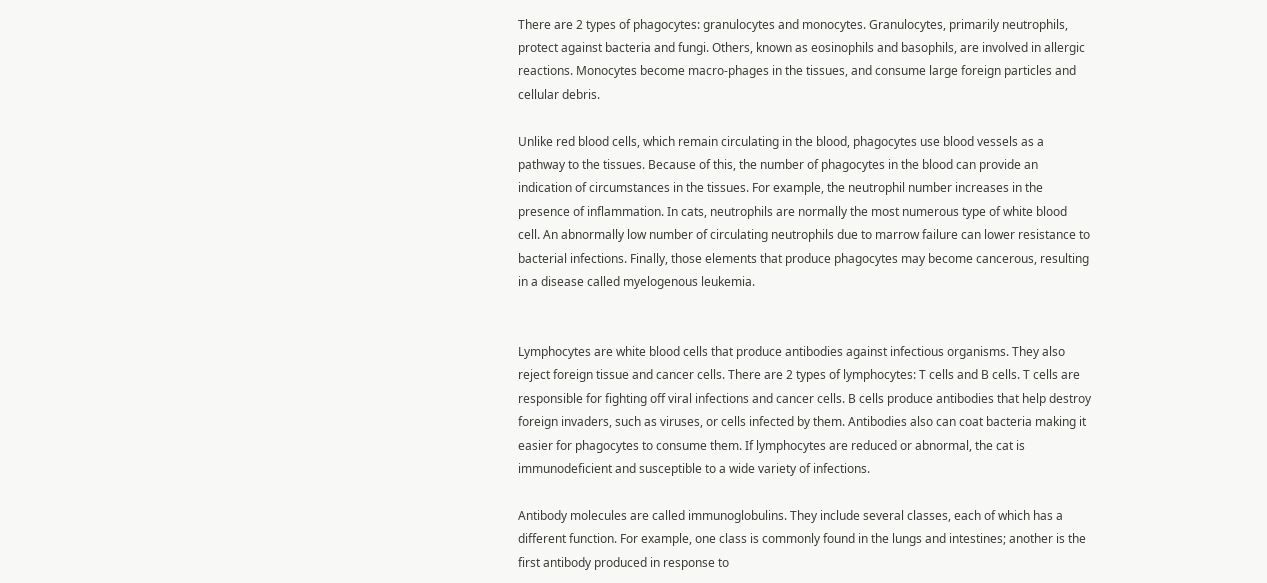There are 2 types of phagocytes: granulocytes and monocytes. Granulocytes, primarily neutrophils, protect against bacteria and fungi. Others, known as eosinophils and basophils, are involved in allergic reactions. Monocytes become macro-phages in the tissues, and consume large foreign particles and cellular debris.

Unlike red blood cells, which remain circulating in the blood, phagocytes use blood vessels as a pathway to the tissues. Because of this, the number of phagocytes in the blood can provide an indication of circumstances in the tissues. For example, the neutrophil number increases in the presence of inflammation. In cats, neutrophils are normally the most numerous type of white blood cell. An abnormally low number of circulating neutrophils due to marrow failure can lower resistance to bacterial infections. Finally, those elements that produce phagocytes may become cancerous, resulting in a disease called myelogenous leukemia.


Lymphocytes are white blood cells that produce antibodies against infectious organisms. They also reject foreign tissue and cancer cells. There are 2 types of lymphocytes: T cells and B cells. T cells are responsible for fighting off viral infections and cancer cells. B cells produce antibodies that help destroy foreign invaders, such as viruses, or cells infected by them. Antibodies also can coat bacteria making it easier for phagocytes to consume them. If lymphocytes are reduced or abnormal, the cat is immunodeficient and susceptible to a wide variety of infections.

Antibody molecules are called immunoglobulins. They include several classes, each of which has a different function. For example, one class is commonly found in the lungs and intestines; another is the first antibody produced in response to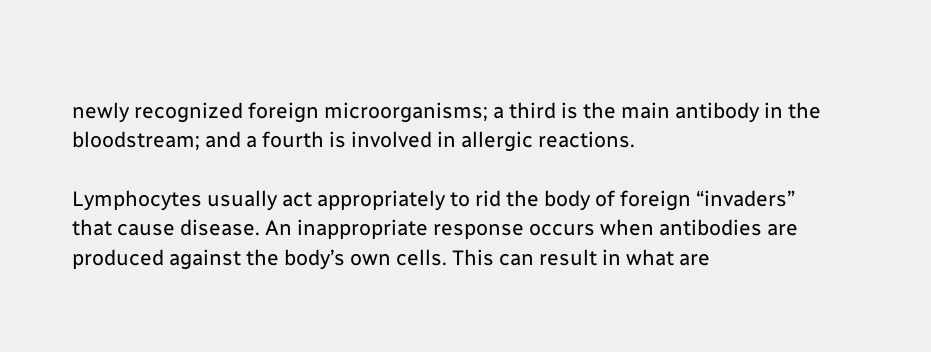newly recognized foreign microorganisms; a third is the main antibody in the bloodstream; and a fourth is involved in allergic reactions.

Lymphocytes usually act appropriately to rid the body of foreign “invaders” that cause disease. An inappropriate response occurs when antibodies are produced against the body’s own cells. This can result in what are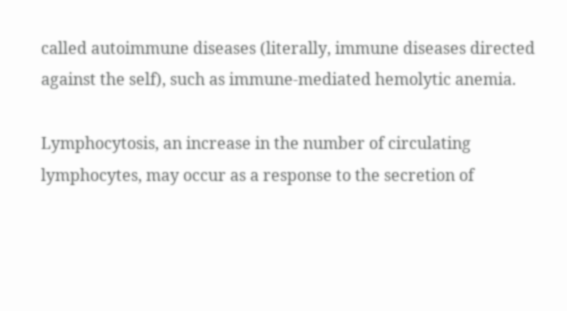called autoimmune diseases (literally, immune diseases directed against the self), such as immune-mediated hemolytic anemia.

Lymphocytosis, an increase in the number of circulating lymphocytes, may occur as a response to the secretion of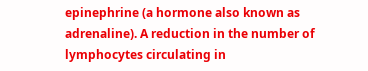epinephrine (a hormone also known as adrenaline). A reduction in the number of lymphocytes circulating in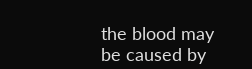the blood may be caused by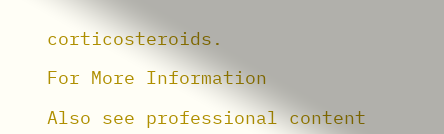corticosteroids.

For More Information

Also see professional content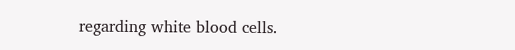regarding white blood cells.